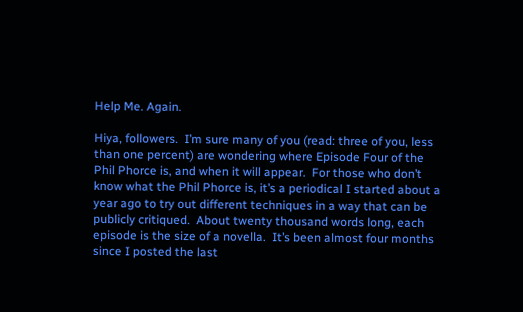Help Me. Again.

Hiya, followers.  I’m sure many of you (read: three of you, less than one percent) are wondering where Episode Four of the Phil Phorce is, and when it will appear.  For those who don’t know what the Phil Phorce is, it’s a periodical I started about a year ago to try out different techniques in a way that can be publicly critiqued.  About twenty thousand words long, each episode is the size of a novella.  It’s been almost four months since I posted the last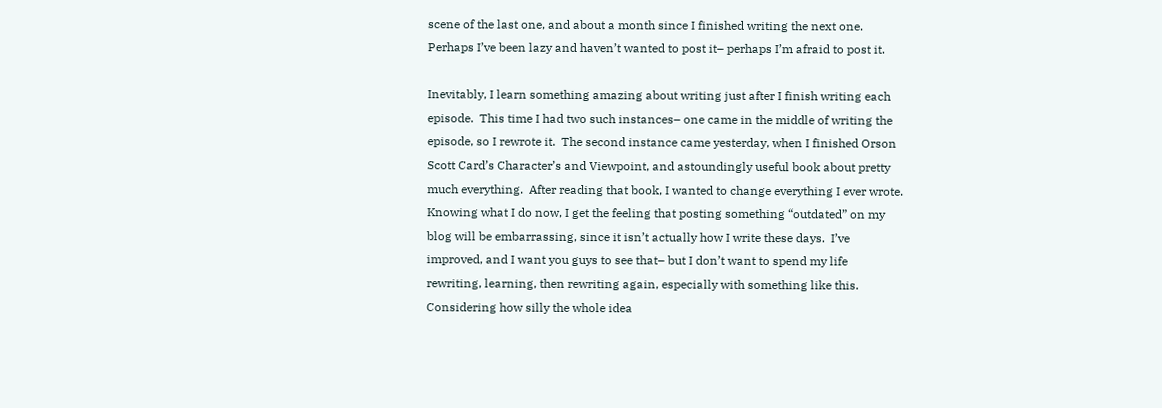scene of the last one, and about a month since I finished writing the next one.  Perhaps I’ve been lazy and haven’t wanted to post it– perhaps I’m afraid to post it.

Inevitably, I learn something amazing about writing just after I finish writing each episode.  This time I had two such instances– one came in the middle of writing the episode, so I rewrote it.  The second instance came yesterday, when I finished Orson Scott Card’s Character’s and Viewpoint, and astoundingly useful book about pretty much everything.  After reading that book, I wanted to change everything I ever wrote.  Knowing what I do now, I get the feeling that posting something “outdated” on my blog will be embarrassing, since it isn’t actually how I write these days.  I’ve improved, and I want you guys to see that– but I don’t want to spend my life rewriting, learning, then rewriting again, especially with something like this.  Considering how silly the whole idea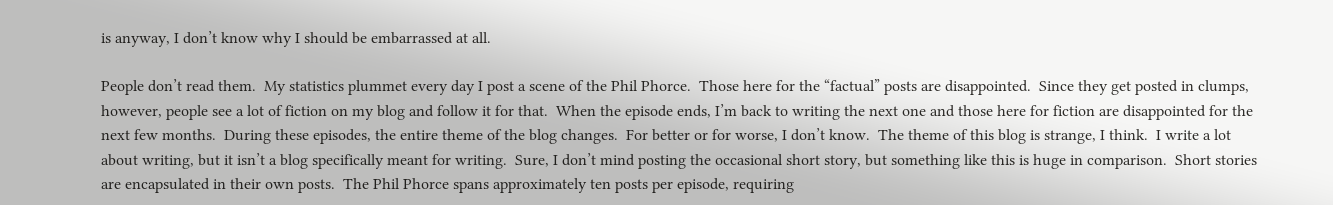is anyway, I don’t know why I should be embarrassed at all.

People don’t read them.  My statistics plummet every day I post a scene of the Phil Phorce.  Those here for the “factual” posts are disappointed.  Since they get posted in clumps, however, people see a lot of fiction on my blog and follow it for that.  When the episode ends, I’m back to writing the next one and those here for fiction are disappointed for the next few months.  During these episodes, the entire theme of the blog changes.  For better or for worse, I don’t know.  The theme of this blog is strange, I think.  I write a lot about writing, but it isn’t a blog specifically meant for writing.  Sure, I don’t mind posting the occasional short story, but something like this is huge in comparison.  Short stories are encapsulated in their own posts.  The Phil Phorce spans approximately ten posts per episode, requiring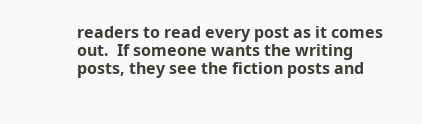readers to read every post as it comes out.  If someone wants the writing posts, they see the fiction posts and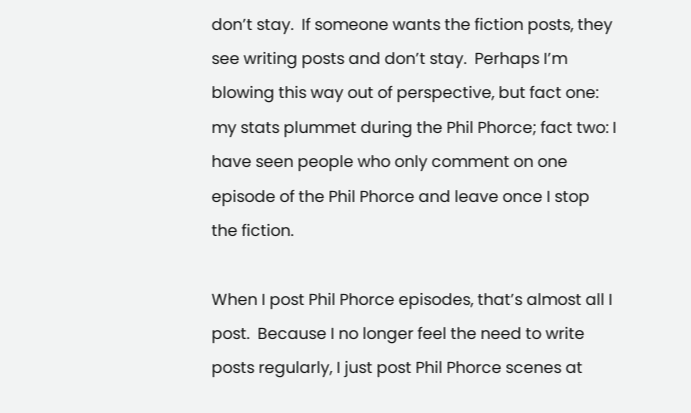don’t stay.  If someone wants the fiction posts, they see writing posts and don’t stay.  Perhaps I’m blowing this way out of perspective, but fact one: my stats plummet during the Phil Phorce; fact two: I have seen people who only comment on one episode of the Phil Phorce and leave once I stop the fiction.

When I post Phil Phorce episodes, that’s almost all I post.  Because I no longer feel the need to write posts regularly, I just post Phil Phorce scenes at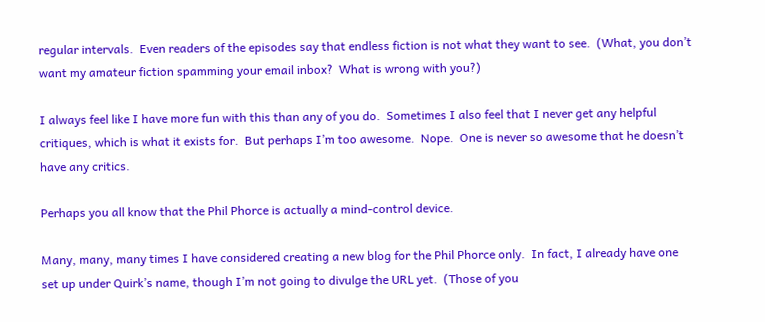regular intervals.  Even readers of the episodes say that endless fiction is not what they want to see.  (What, you don’t want my amateur fiction spamming your email inbox?  What is wrong with you?)

I always feel like I have more fun with this than any of you do.  Sometimes I also feel that I never get any helpful critiques, which is what it exists for.  But perhaps I’m too awesome.  Nope.  One is never so awesome that he doesn’t have any critics.

Perhaps you all know that the Phil Phorce is actually a mind-control device.

Many, many, many times I have considered creating a new blog for the Phil Phorce only.  In fact, I already have one set up under Quirk’s name, though I’m not going to divulge the URL yet.  (Those of you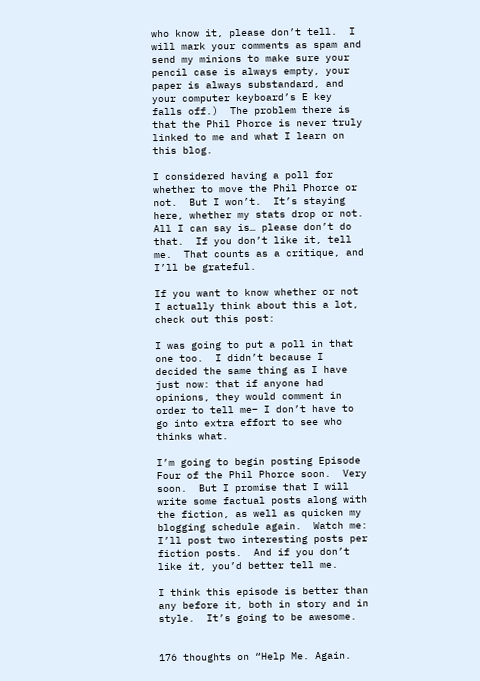who know it, please don’t tell.  I will mark your comments as spam and send my minions to make sure your pencil case is always empty, your paper is always substandard, and your computer keyboard’s E key falls off.)  The problem there is that the Phil Phorce is never truly linked to me and what I learn on this blog.

I considered having a poll for whether to move the Phil Phorce or not.  But I won’t.  It’s staying here, whether my stats drop or not.  All I can say is… please don’t do that.  If you don’t like it, tell me.  That counts as a critique, and I’ll be grateful.

If you want to know whether or not I actually think about this a lot, check out this post:

I was going to put a poll in that one too.  I didn’t because I decided the same thing as I have just now: that if anyone had opinions, they would comment in order to tell me– I don’t have to go into extra effort to see who thinks what.

I’m going to begin posting Episode Four of the Phil Phorce soon.  Very soon.  But I promise that I will write some factual posts along with the fiction, as well as quicken my blogging schedule again.  Watch me: I’ll post two interesting posts per fiction posts.  And if you don’t like it, you’d better tell me.

I think this episode is better than any before it, both in story and in style.  It’s going to be awesome.


176 thoughts on “Help Me. Again.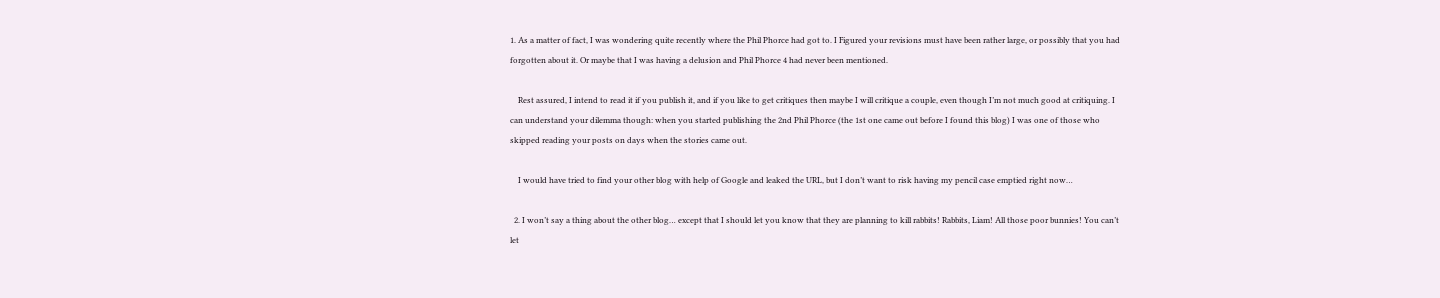1. As a matter of fact, I was wondering quite recently where the Phil Phorce had got to. I Figured your revisions must have been rather large, or possibly that you had forgotten about it. Or maybe that I was having a delusion and Phil Phorce 4 had never been mentioned.

    Rest assured, I intend to read it if you publish it, and if you like to get critiques then maybe I will critique a couple, even though I’m not much good at critiquing. I can understand your dilemma though: when you started publishing the 2nd Phil Phorce (the 1st one came out before I found this blog) I was one of those who skipped reading your posts on days when the stories came out.

    I would have tried to find your other blog with help of Google and leaked the URL, but I don’t want to risk having my pencil case emptied right now…

  2. I won’t say a thing about the other blog… except that I should let you know that they are planning to kill rabbits! Rabbits, Liam! All those poor bunnies! You can’t let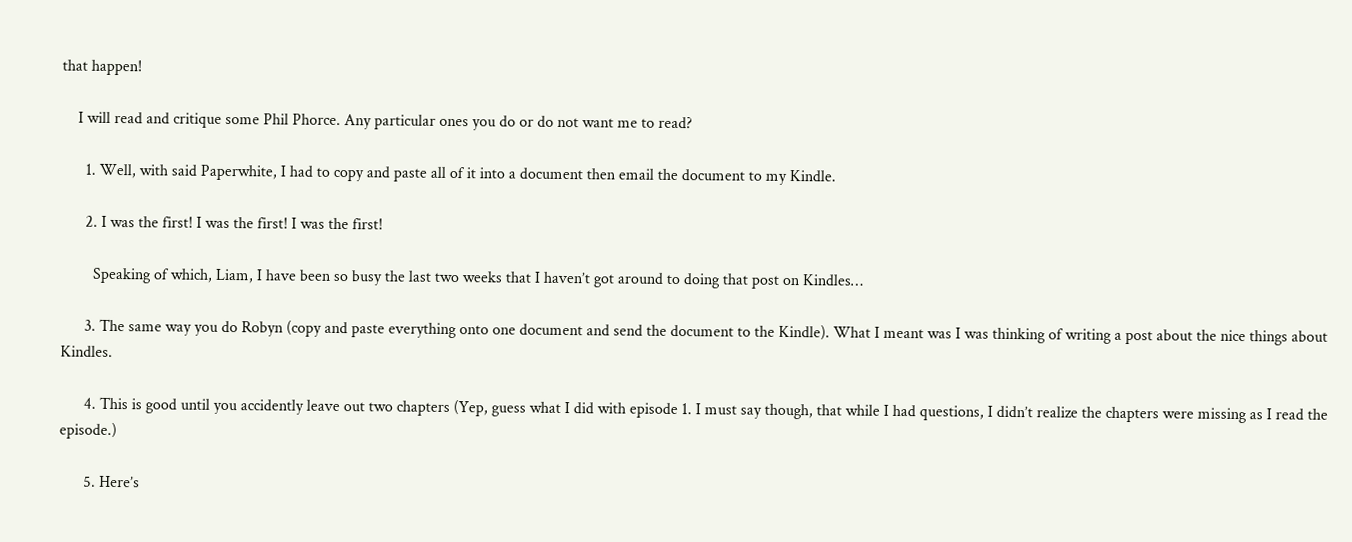that happen!

    I will read and critique some Phil Phorce. Any particular ones you do or do not want me to read?

      1. Well, with said Paperwhite, I had to copy and paste all of it into a document then email the document to my Kindle.

      2. I was the first! I was the first! I was the first!

        Speaking of which, Liam, I have been so busy the last two weeks that I haven’t got around to doing that post on Kindles…

      3. The same way you do Robyn (copy and paste everything onto one document and send the document to the Kindle). What I meant was I was thinking of writing a post about the nice things about Kindles.

      4. This is good until you accidently leave out two chapters (Yep, guess what I did with episode 1. I must say though, that while I had questions, I didn’t realize the chapters were missing as I read the episode.)

      5. Here’s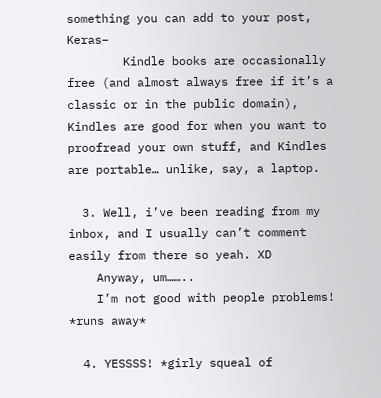something you can add to your post, Keras–
        Kindle books are occasionally free (and almost always free if it’s a classic or in the public domain), Kindles are good for when you want to proofread your own stuff, and Kindles are portable… unlike, say, a laptop.

  3. Well, i’ve been reading from my inbox, and I usually can’t comment easily from there so yeah. XD
    Anyway, um……..
    I’m not good with people problems! *runs away*

  4. YESSSS! *girly squeal of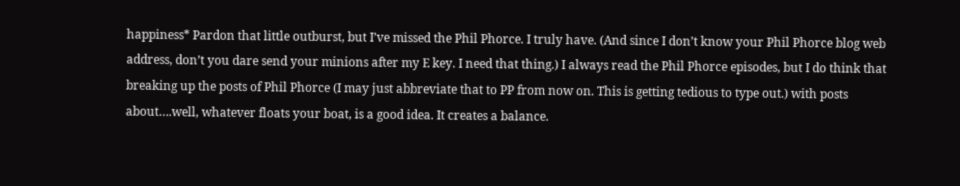happiness* Pardon that little outburst, but I’ve missed the Phil Phorce. I truly have. (And since I don’t know your Phil Phorce blog web address, don’t you dare send your minions after my E key. I need that thing.) I always read the Phil Phorce episodes, but I do think that breaking up the posts of Phil Phorce (I may just abbreviate that to PP from now on. This is getting tedious to type out.) with posts about….well, whatever floats your boat, is a good idea. It creates a balance.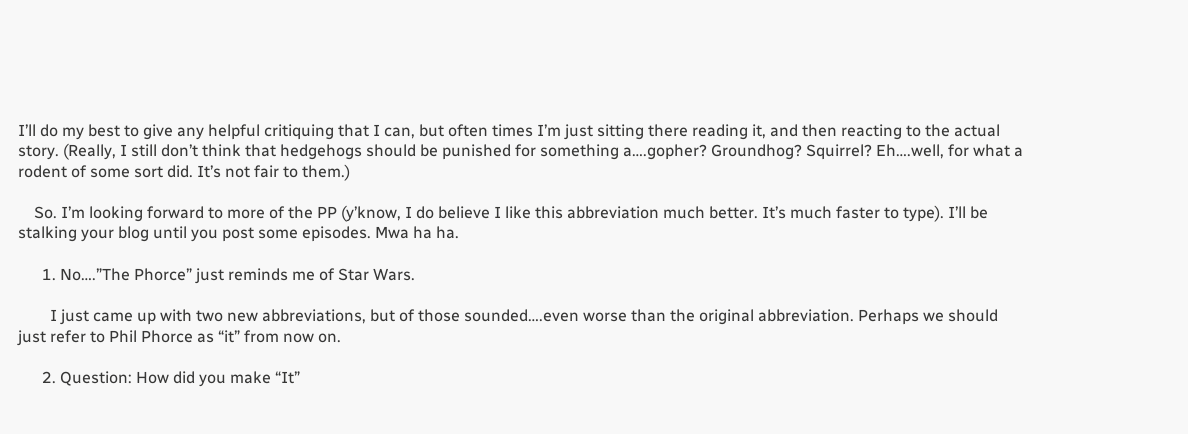I’ll do my best to give any helpful critiquing that I can, but often times I’m just sitting there reading it, and then reacting to the actual story. (Really, I still don’t think that hedgehogs should be punished for something a….gopher? Groundhog? Squirrel? Eh….well, for what a rodent of some sort did. It’s not fair to them.)

    So. I’m looking forward to more of the PP (y’know, I do believe I like this abbreviation much better. It’s much faster to type). I’ll be stalking your blog until you post some episodes. Mwa ha ha.

      1. No….”The Phorce” just reminds me of Star Wars.

        I just came up with two new abbreviations, but of those sounded….even worse than the original abbreviation. Perhaps we should just refer to Phil Phorce as “it” from now on.

      2. Question: How did you make “It”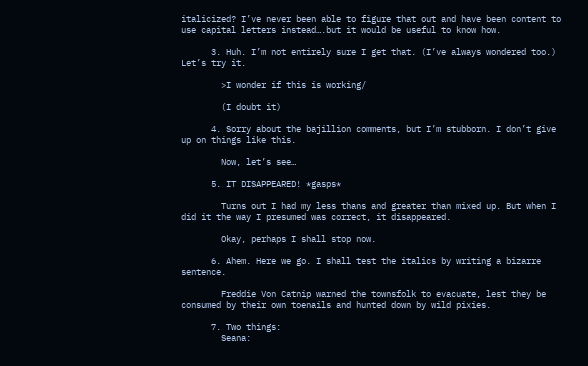italicized? I’ve never been able to figure that out and have been content to use capital letters instead….but it would be useful to know how.

      3. Huh. I’m not entirely sure I get that. (I’ve always wondered too.) Let’s try it.

        >I wonder if this is working/

        (I doubt it)

      4. Sorry about the bajillion comments, but I’m stubborn. I don’t give up on things like this.

        Now, let’s see…

      5. IT DISAPPEARED! *gasps*

        Turns out I had my less thans and greater than mixed up. But when I did it the way I presumed was correct, it disappeared.

        Okay, perhaps I shall stop now.

      6. Ahem. Here we go. I shall test the italics by writing a bizarre sentence.

        Freddie Von Catnip warned the townsfolk to evacuate, lest they be consumed by their own toenails and hunted down by wild pixies.

      7. Two things:
        Seana: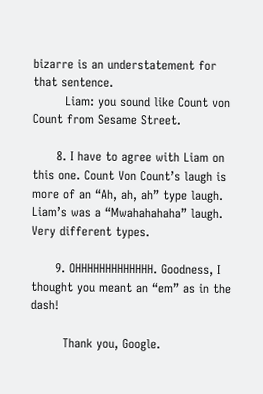bizarre is an understatement for that sentence.
        Liam: you sound like Count von Count from Sesame Street.

      8. I have to agree with Liam on this one. Count Von Count’s laugh is more of an “Ah, ah, ah” type laugh. Liam’s was a “Mwahahahaha” laugh. Very different types.

      9. OHHHHHHHHHHHHH. Goodness, I thought you meant an “em” as in the dash!

        Thank you, Google.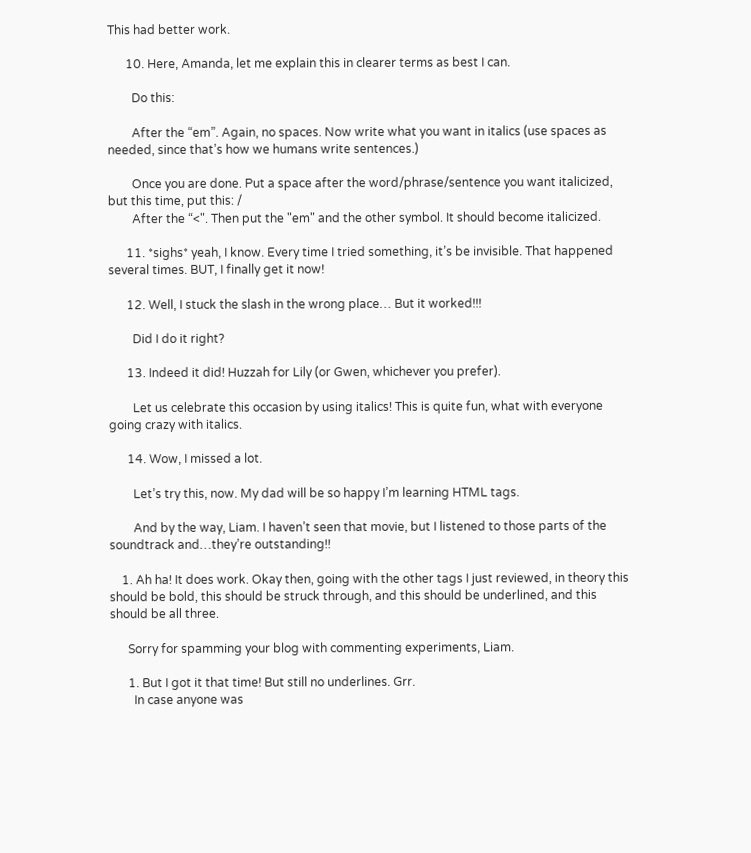This had better work.

      10. Here, Amanda, let me explain this in clearer terms as best I can.

        Do this:

        After the “em”. Again, no spaces. Now write what you want in italics (use spaces as needed, since that’s how we humans write sentences.)

        Once you are done. Put a space after the word/phrase/sentence you want italicized, but this time, put this: /
        After the “<". Then put the "em" and the other symbol. It should become italicized.

      11. *sighs* yeah, I know. Every time I tried something, it’s be invisible. That happened several times. BUT, I finally get it now!

      12. Well, I stuck the slash in the wrong place… But it worked!!!

        Did I do it right?

      13. Indeed it did! Huzzah for Lily (or Gwen, whichever you prefer).

        Let us celebrate this occasion by using italics! This is quite fun, what with everyone going crazy with italics.

      14. Wow, I missed a lot.

        Let’s try this, now. My dad will be so happy I’m learning HTML tags.

        And by the way, Liam. I haven’t seen that movie, but I listened to those parts of the soundtrack and…they’re outstanding!!

    1. Ah ha! It does work. Okay then, going with the other tags I just reviewed, in theory this should be bold, this should be struck through, and this should be underlined, and this should be all three.

      Sorry for spamming your blog with commenting experiments, Liam.

      1. But I got it that time! But still no underlines. Grr.
        In case anyone was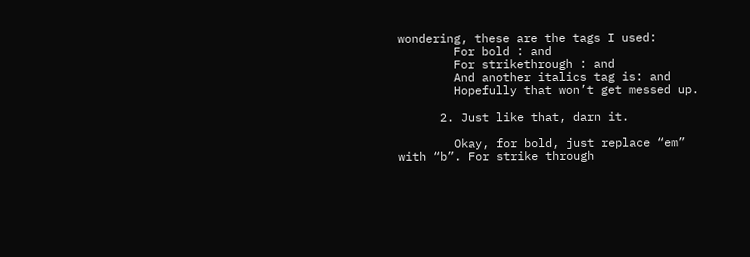wondering, these are the tags I used:
        For bold : and
        For strikethrough : and
        And another italics tag is: and
        Hopefully that won’t get messed up.

      2. Just like that, darn it.

        Okay, for bold, just replace “em” with “b”. For strike through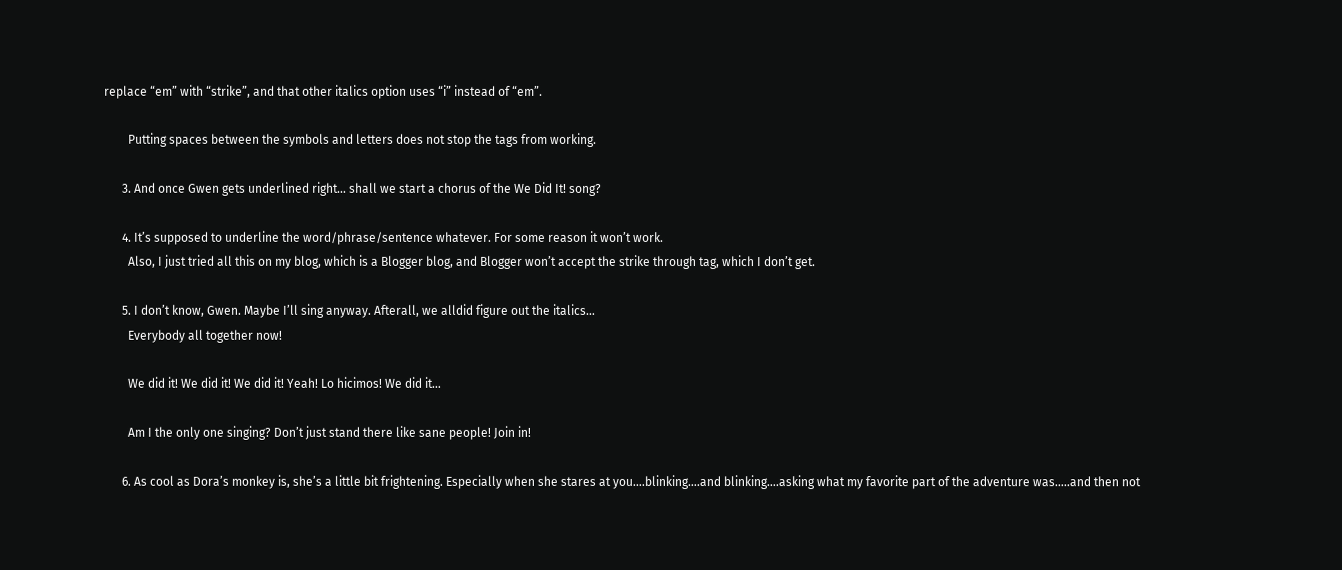replace “em” with “strike”, and that other italics option uses “i” instead of “em”.

        Putting spaces between the symbols and letters does not stop the tags from working.

      3. And once Gwen gets underlined right… shall we start a chorus of the We Did It! song?

      4. It’s supposed to underline the word/phrase/sentence whatever. For some reason it won’t work.
        Also, I just tried all this on my blog, which is a Blogger blog, and Blogger won’t accept the strike through tag, which I don’t get.

      5. I don’t know, Gwen. Maybe I’ll sing anyway. Afterall, we alldid figure out the italics…
        Everybody all together now!

        We did it! We did it! We did it! Yeah! Lo hicimos! We did it…

        Am I the only one singing? Don’t just stand there like sane people! Join in!

      6. As cool as Dora’s monkey is, she’s a little bit frightening. Especially when she stares at you….blinking….and blinking….asking what my favorite part of the adventure was…..and then not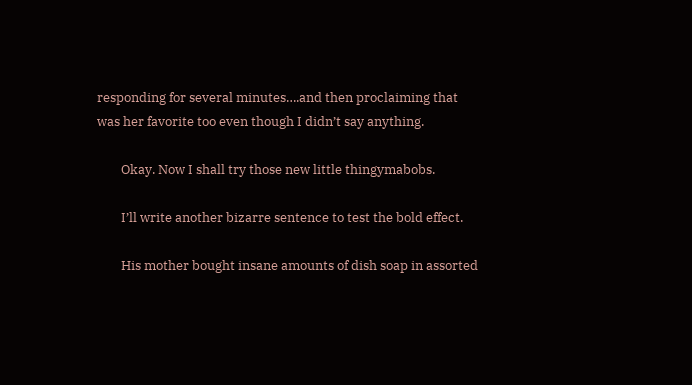responding for several minutes….and then proclaiming that was her favorite too even though I didn’t say anything.

        Okay. Now I shall try those new little thingymabobs.

        I’ll write another bizarre sentence to test the bold effect.

        His mother bought insane amounts of dish soap in assorted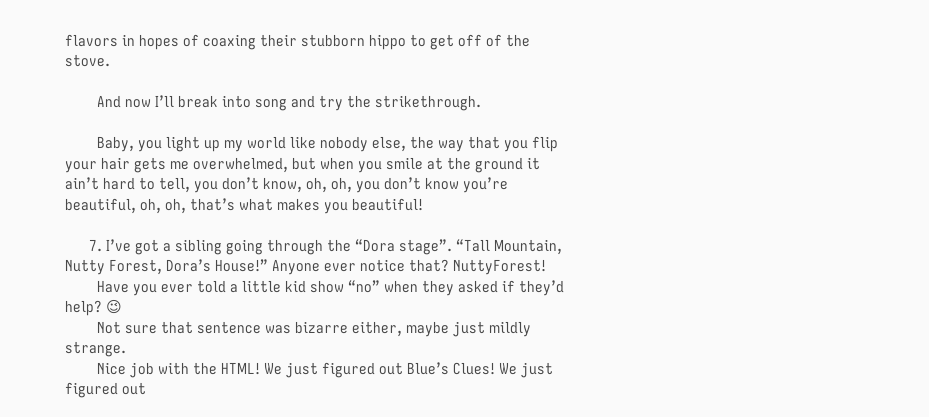flavors in hopes of coaxing their stubborn hippo to get off of the stove.

        And now I’ll break into song and try the strikethrough.

        Baby, you light up my world like nobody else, the way that you flip your hair gets me overwhelmed, but when you smile at the ground it ain’t hard to tell, you don’t know, oh, oh, you don’t know you’re beautiful, oh, oh, that’s what makes you beautiful!

      7. I’ve got a sibling going through the “Dora stage”. “Tall Mountain, Nutty Forest, Dora’s House!” Anyone ever notice that? NuttyForest!
        Have you ever told a little kid show “no” when they asked if they’d help? 😉
        Not sure that sentence was bizarre either, maybe just mildly strange.
        Nice job with the HTML! We just figured out Blue’s Clues! We just figured out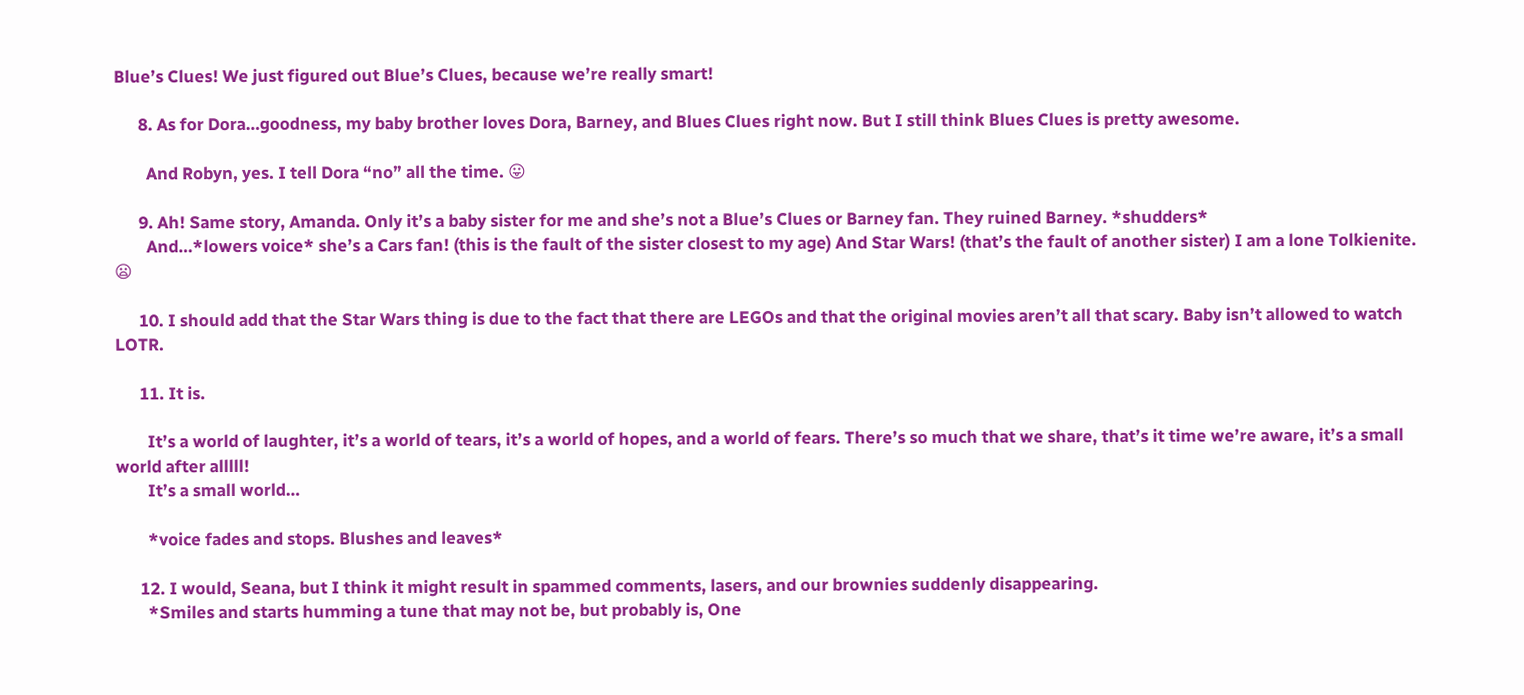Blue’s Clues! We just figured out Blue’s Clues, because we’re really smart!

      8. As for Dora…goodness, my baby brother loves Dora, Barney, and Blues Clues right now. But I still think Blues Clues is pretty awesome.

        And Robyn, yes. I tell Dora “no” all the time. 😛

      9. Ah! Same story, Amanda. Only it’s a baby sister for me and she’s not a Blue’s Clues or Barney fan. They ruined Barney. *shudders*
        And…*lowers voice* she’s a Cars fan! (this is the fault of the sister closest to my age) And Star Wars! (that’s the fault of another sister) I am a lone Tolkienite. 😦

      10. I should add that the Star Wars thing is due to the fact that there are LEGOs and that the original movies aren’t all that scary. Baby isn’t allowed to watch LOTR.

      11. It is.

        It’s a world of laughter, it’s a world of tears, it’s a world of hopes, and a world of fears. There’s so much that we share, that’s it time we’re aware, it’s a small world after alllll!
        It’s a small world…

        *voice fades and stops. Blushes and leaves*

      12. I would, Seana, but I think it might result in spammed comments, lasers, and our brownies suddenly disappearing.
        *Smiles and starts humming a tune that may not be, but probably is, One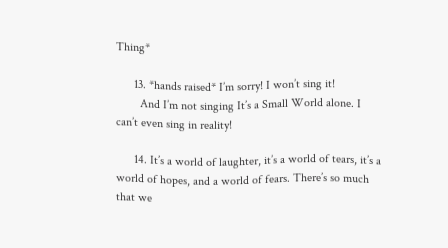Thing*

      13. *hands raised* I’m sorry! I won’t sing it!
        And I’m not singing It’s a Small World alone. I can’t even sing in reality!

      14. It’s a world of laughter, it’s a world of tears, it’s a world of hopes, and a world of fears. There’s so much that we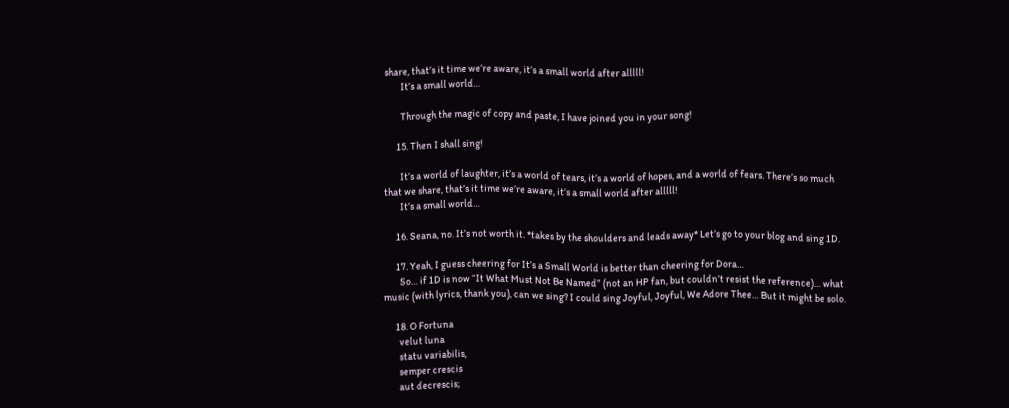share, that’s it time we’re aware, it’s a small world after alllll!
        It’s a small world…

        Through the magic of copy and paste, I have joined you in your song!

      15. Then I shall sing!

        It’s a world of laughter, it’s a world of tears, it’s a world of hopes, and a world of fears. There’s so much that we share, that’s it time we’re aware, it’s a small world after alllll!
        It’s a small world…

      16. Seana, no. It’s not worth it. *takes by the shoulders and leads away* Let’s go to your blog and sing 1D.

      17. Yeah, I guess cheering for It’s a Small World is better than cheering for Dora…
        So… if 1D is now “It What Must Not Be Named” (not an HP fan, but couldn’t resist the reference)… what music (with lyrics, thank you), can we sing? I could sing Joyful, Joyful, We Adore Thee… But it might be solo.

      18. O Fortuna
        velut luna
        statu variabilis,
        semper crescis
        aut decrescis;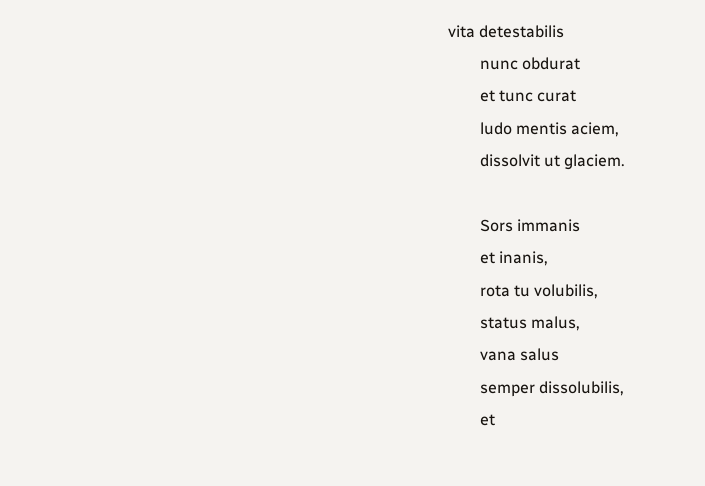vita detestabilis
        nunc obdurat
        et tunc curat
        ludo mentis aciem,
        dissolvit ut glaciem.

        Sors immanis
        et inanis,
        rota tu volubilis,
        status malus,
        vana salus
        semper dissolubilis,
        et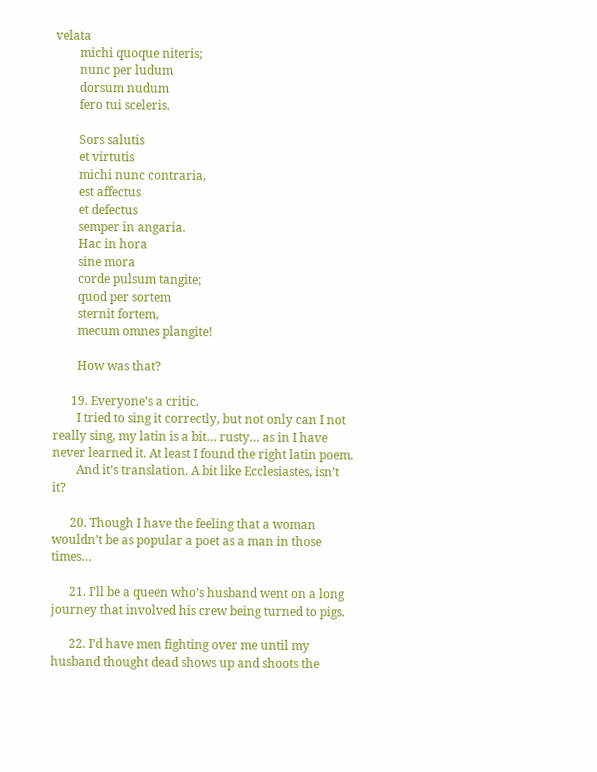velata
        michi quoque niteris;
        nunc per ludum
        dorsum nudum
        fero tui sceleris.

        Sors salutis
        et virtutis
        michi nunc contraria,
        est affectus
        et defectus
        semper in angaria.
        Hac in hora
        sine mora
        corde pulsum tangite;
        quod per sortem
        sternit fortem,
        mecum omnes plangite!

        How was that?

      19. Everyone’s a critic.
        I tried to sing it correctly, but not only can I not really sing, my latin is a bit… rusty… as in I have never learned it. At least I found the right latin poem.
        And it’s translation. A bit like Ecclesiastes, isn’t it?

      20. Though I have the feeling that a woman wouldn’t be as popular a poet as a man in those times…

      21. I’ll be a queen who’s husband went on a long journey that involved his crew being turned to pigs.

      22. I’d have men fighting over me until my husband thought dead shows up and shoots the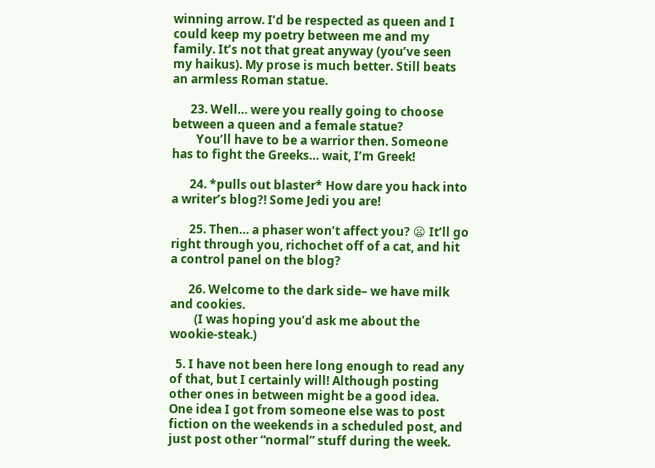winning arrow. I’d be respected as queen and I could keep my poetry between me and my family. It’s not that great anyway (you’ve seen my haikus). My prose is much better. Still beats an armless Roman statue.

      23. Well… were you really going to choose between a queen and a female statue?
        You’ll have to be a warrior then. Someone has to fight the Greeks… wait, I’m Greek!

      24. *pulls out blaster* How dare you hack into a writer’s blog?! Some Jedi you are!

      25. Then… a phaser won’t affect you? 😦 It’ll go right through you, richochet off of a cat, and hit a control panel on the blog?

      26. Welcome to the dark side– we have milk and cookies.
        (I was hoping you’d ask me about the wookie-steak.)

  5. I have not been here long enough to read any of that, but I certainly will! Although posting other ones in between might be a good idea.  One idea I got from someone else was to post fiction on the weekends in a scheduled post, and just post other “normal” stuff during the week.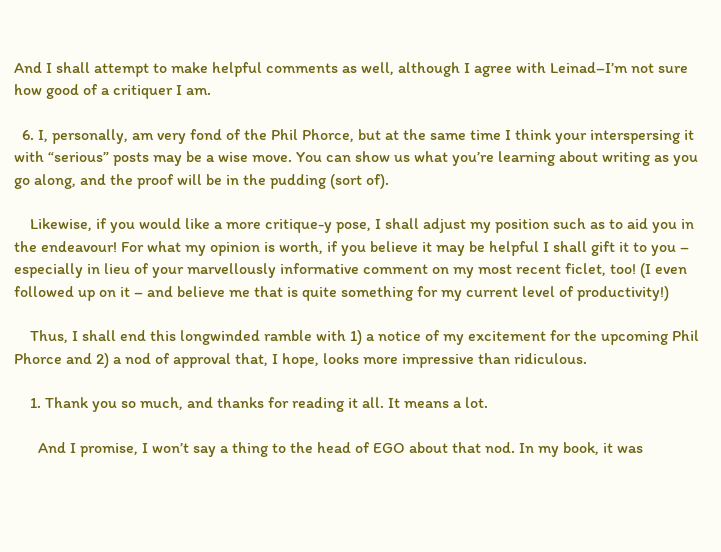And I shall attempt to make helpful comments as well, although I agree with Leinad–I’m not sure how good of a critiquer I am.

  6. I, personally, am very fond of the Phil Phorce, but at the same time I think your interspersing it with “serious” posts may be a wise move. You can show us what you’re learning about writing as you go along, and the proof will be in the pudding (sort of).

    Likewise, if you would like a more critique-y pose, I shall adjust my position such as to aid you in the endeavour! For what my opinion is worth, if you believe it may be helpful I shall gift it to you – especially in lieu of your marvellously informative comment on my most recent ficlet, too! (I even followed up on it – and believe me that is quite something for my current level of productivity!)

    Thus, I shall end this longwinded ramble with 1) a notice of my excitement for the upcoming Phil Phorce and 2) a nod of approval that, I hope, looks more impressive than ridiculous.

    1. Thank you so much, and thanks for reading it all. It means a lot.

      And I promise, I won’t say a thing to the head of EGO about that nod. In my book, it was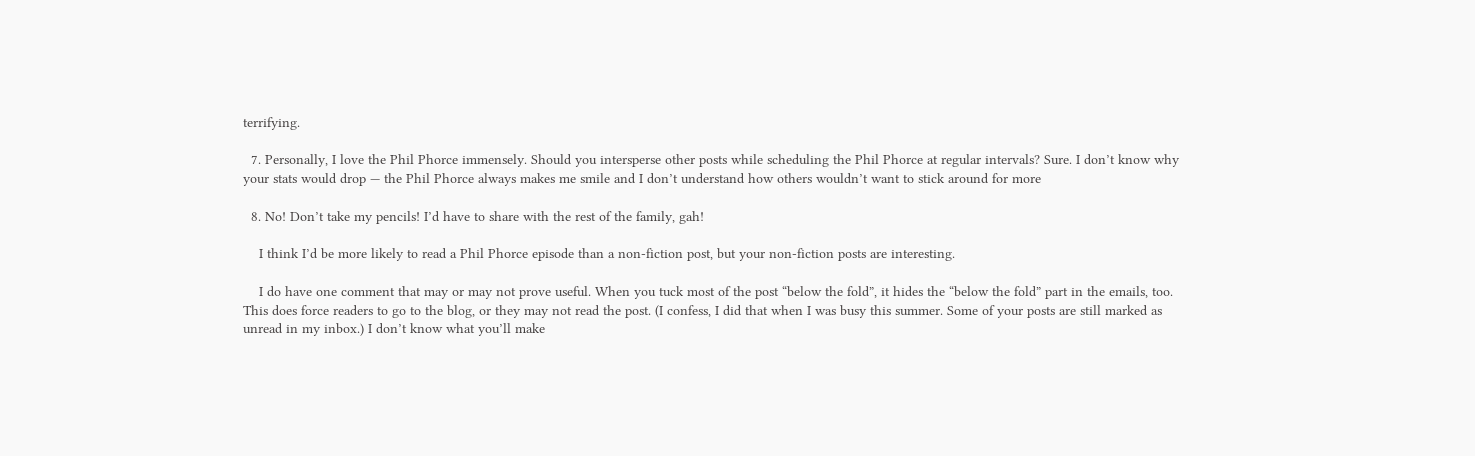terrifying.

  7. Personally, I love the Phil Phorce immensely. Should you intersperse other posts while scheduling the Phil Phorce at regular intervals? Sure. I don’t know why your stats would drop — the Phil Phorce always makes me smile and I don’t understand how others wouldn’t want to stick around for more

  8. No! Don’t take my pencils! I’d have to share with the rest of the family, gah!

    I think I’d be more likely to read a Phil Phorce episode than a non-fiction post, but your non-fiction posts are interesting.

    I do have one comment that may or may not prove useful. When you tuck most of the post “below the fold”, it hides the “below the fold” part in the emails, too. This does force readers to go to the blog, or they may not read the post. (I confess, I did that when I was busy this summer. Some of your posts are still marked as unread in my inbox.) I don’t know what you’ll make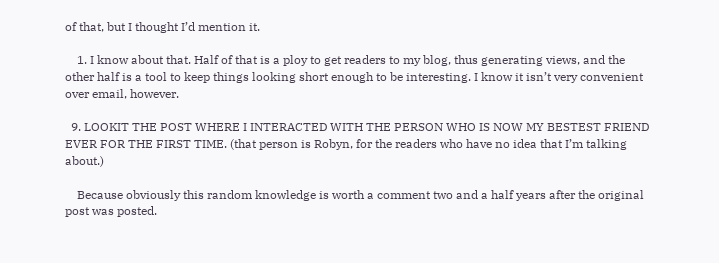of that, but I thought I’d mention it.

    1. I know about that. Half of that is a ploy to get readers to my blog, thus generating views, and the other half is a tool to keep things looking short enough to be interesting. I know it isn’t very convenient over email, however.

  9. LOOKIT THE POST WHERE I INTERACTED WITH THE PERSON WHO IS NOW MY BESTEST FRIEND EVER FOR THE FIRST TIME. (that person is Robyn, for the readers who have no idea that I’m talking about.)

    Because obviously this random knowledge is worth a comment two and a half years after the original post was posted.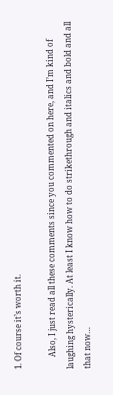1. Of course it’s worth it.

      Also, I just read all these comments since you commented on here, and I’m kind of laughing hysterically. At least I know how to do strikethrough and italics and bold and all that now…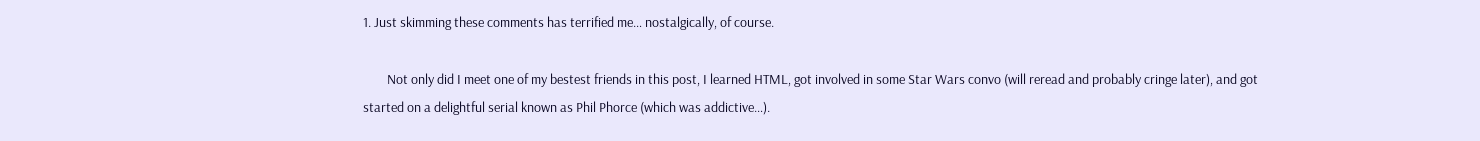1. Just skimming these comments has terrified me… nostalgically, of course.

        Not only did I meet one of my bestest friends in this post, I learned HTML, got involved in some Star Wars convo (will reread and probably cringe later), and got started on a delightful serial known as Phil Phorce (which was addictive…).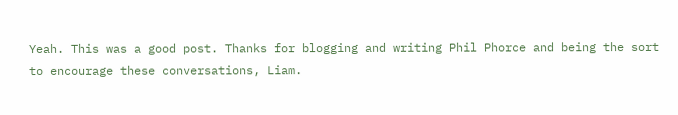Yeah. This was a good post. Thanks for blogging and writing Phil Phorce and being the sort to encourage these conversations, Liam.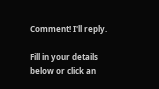Comment! I'll reply.

Fill in your details below or click an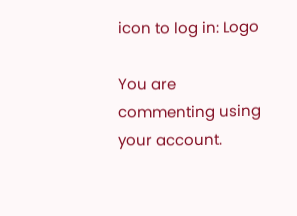icon to log in: Logo

You are commenting using your account.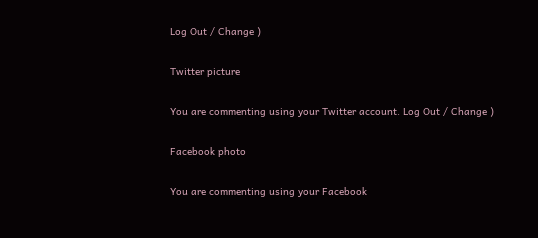Log Out / Change )

Twitter picture

You are commenting using your Twitter account. Log Out / Change )

Facebook photo

You are commenting using your Facebook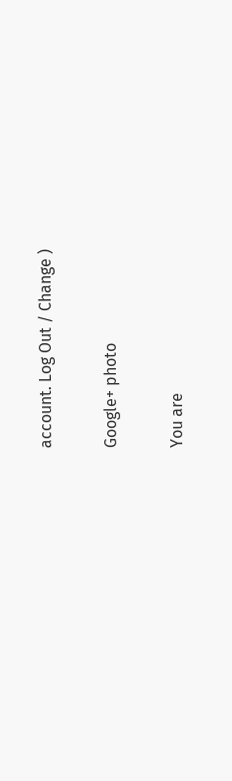account. Log Out / Change )

Google+ photo

You are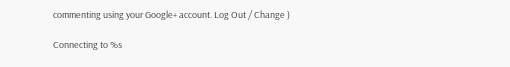commenting using your Google+ account. Log Out / Change )

Connecting to %s